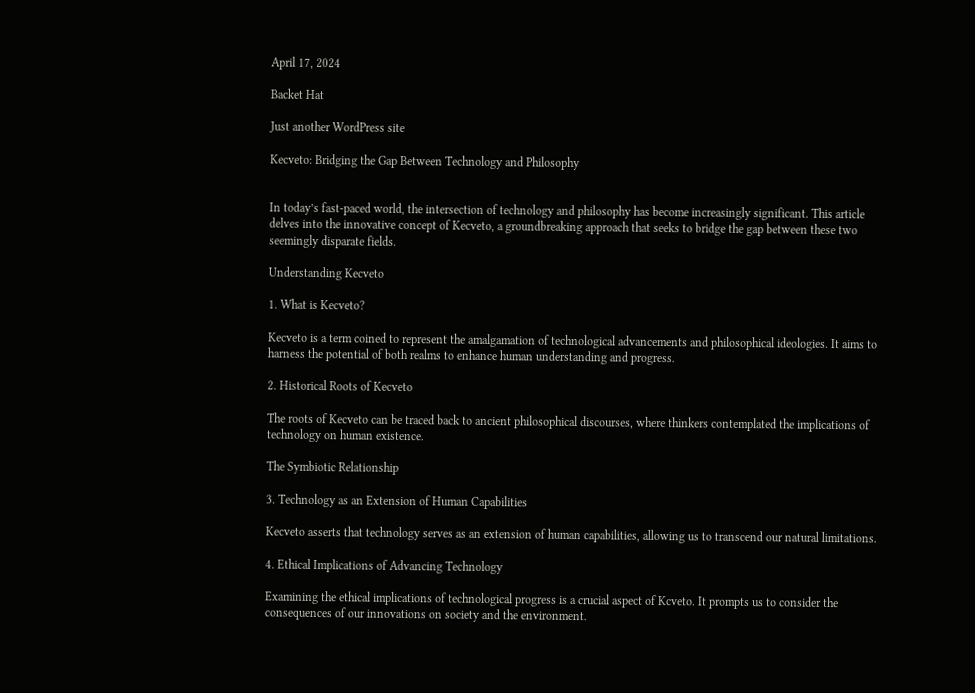April 17, 2024

Backet Hat

Just another WordPress site

Kecveto: Bridging the Gap Between Technology and Philosophy


In today’s fast-paced world, the intersection of technology and philosophy has become increasingly significant. This article delves into the innovative concept of Kecveto, a groundbreaking approach that seeks to bridge the gap between these two seemingly disparate fields.

Understanding Kecveto

1. What is Kecveto?

Kecveto is a term coined to represent the amalgamation of technological advancements and philosophical ideologies. It aims to harness the potential of both realms to enhance human understanding and progress.

2. Historical Roots of Kecveto

The roots of Kecveto can be traced back to ancient philosophical discourses, where thinkers contemplated the implications of technology on human existence.

The Symbiotic Relationship

3. Technology as an Extension of Human Capabilities

Kecveto asserts that technology serves as an extension of human capabilities, allowing us to transcend our natural limitations.

4. Ethical Implications of Advancing Technology

Examining the ethical implications of technological progress is a crucial aspect of Kcveto. It prompts us to consider the consequences of our innovations on society and the environment.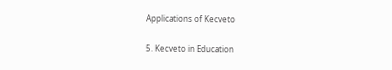Applications of Kecveto

5. Kecveto in Education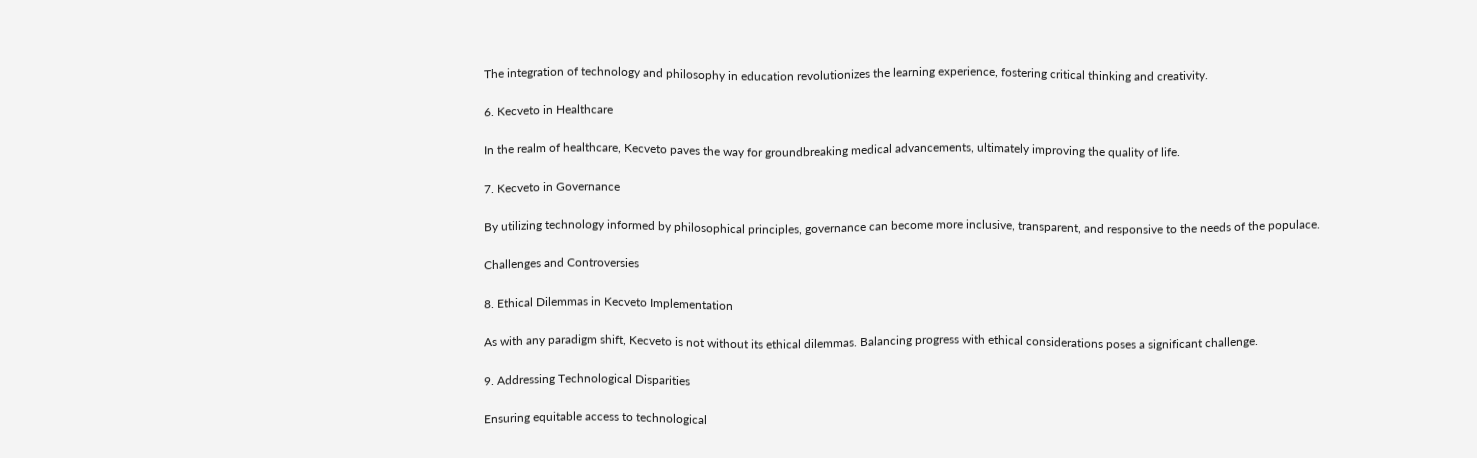The integration of technology and philosophy in education revolutionizes the learning experience, fostering critical thinking and creativity.

6. Kecveto in Healthcare

In the realm of healthcare, Kecveto paves the way for groundbreaking medical advancements, ultimately improving the quality of life.

7. Kecveto in Governance

By utilizing technology informed by philosophical principles, governance can become more inclusive, transparent, and responsive to the needs of the populace.

Challenges and Controversies

8. Ethical Dilemmas in Kecveto Implementation

As with any paradigm shift, Kecveto is not without its ethical dilemmas. Balancing progress with ethical considerations poses a significant challenge.

9. Addressing Technological Disparities

Ensuring equitable access to technological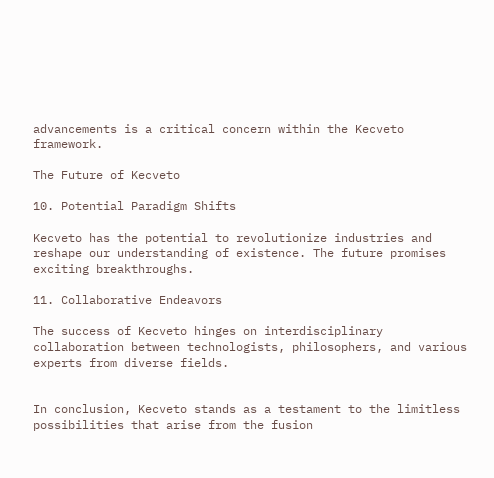advancements is a critical concern within the Kecveto framework.

The Future of Kecveto

10. Potential Paradigm Shifts

Kecveto has the potential to revolutionize industries and reshape our understanding of existence. The future promises exciting breakthroughs.

11. Collaborative Endeavors

The success of Kecveto hinges on interdisciplinary collaboration between technologists, philosophers, and various experts from diverse fields.


In conclusion, Kecveto stands as a testament to the limitless possibilities that arise from the fusion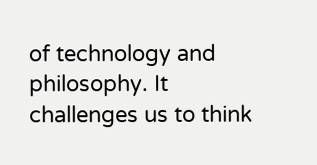of technology and philosophy. It challenges us to think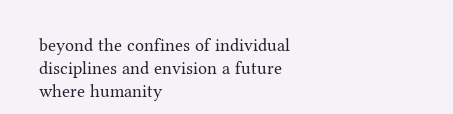beyond the confines of individual disciplines and envision a future where humanity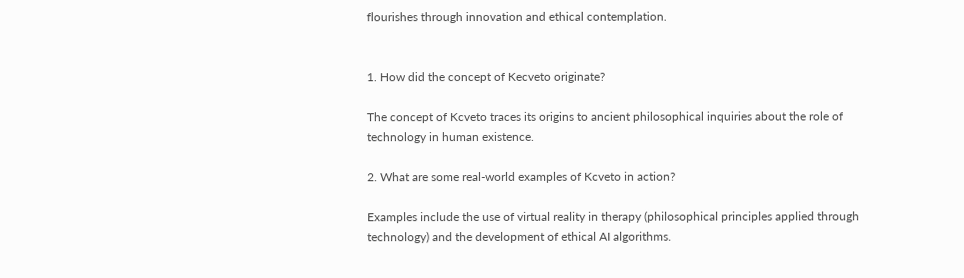flourishes through innovation and ethical contemplation.


1. How did the concept of Kecveto originate?

The concept of Kcveto traces its origins to ancient philosophical inquiries about the role of technology in human existence.

2. What are some real-world examples of Kcveto in action?

Examples include the use of virtual reality in therapy (philosophical principles applied through technology) and the development of ethical AI algorithms.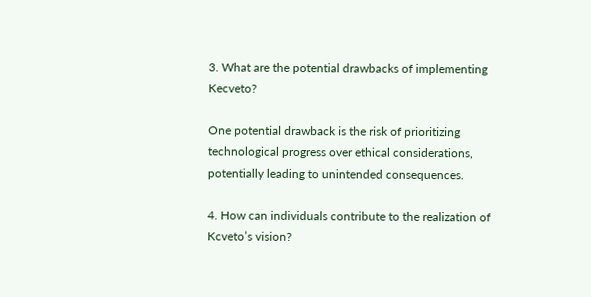3. What are the potential drawbacks of implementing Kecveto?

One potential drawback is the risk of prioritizing technological progress over ethical considerations, potentially leading to unintended consequences.

4. How can individuals contribute to the realization of Kcveto’s vision?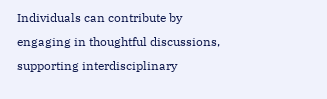Individuals can contribute by engaging in thoughtful discussions, supporting interdisciplinary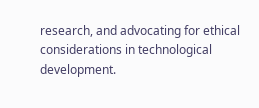research, and advocating for ethical considerations in technological development.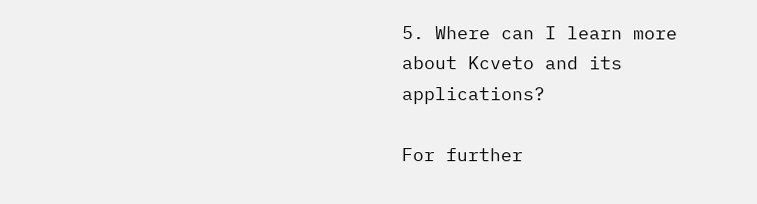5. Where can I learn more about Kcveto and its applications?

For further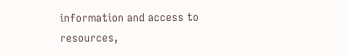information and access to resources,